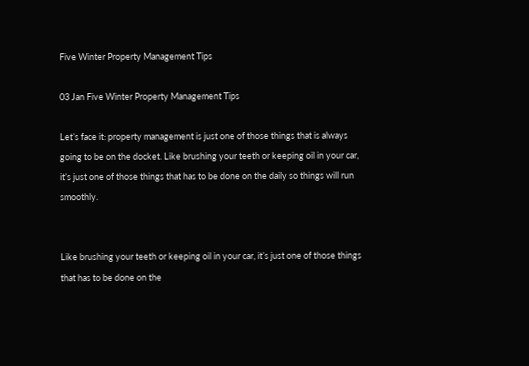Five Winter Property Management Tips

03 Jan Five Winter Property Management Tips

Let’s face it: property management is just one of those things that is always going to be on the docket. Like brushing your teeth or keeping oil in your car, it’s just one of those things that has to be done on the daily so things will run smoothly.


Like brushing your teeth or keeping oil in your car, it’s just one of those things that has to be done on the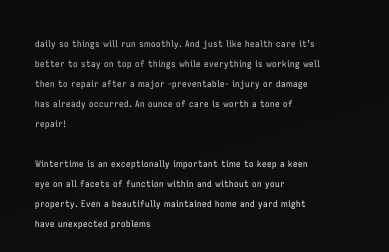daily so things will run smoothly. And just like health care it’s better to stay on top of things while everything is working well then to repair after a major -preventable- injury or damage has already occurred. An ounce of care is worth a tone of repair!

Wintertime is an exceptionally important time to keep a keen eye on all facets of function within and without on your property. Even a beautifully maintained home and yard might have unexpected problems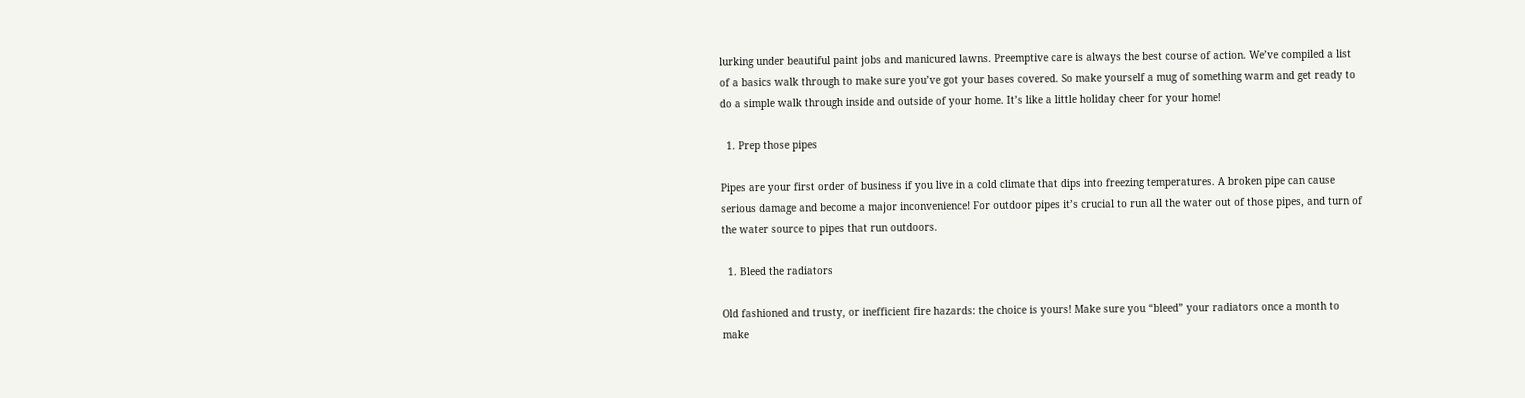lurking under beautiful paint jobs and manicured lawns. Preemptive care is always the best course of action. We’ve compiled a list of a basics walk through to make sure you’ve got your bases covered. So make yourself a mug of something warm and get ready to do a simple walk through inside and outside of your home. It’s like a little holiday cheer for your home!

  1. Prep those pipes

Pipes are your first order of business if you live in a cold climate that dips into freezing temperatures. A broken pipe can cause serious damage and become a major inconvenience! For outdoor pipes it’s crucial to run all the water out of those pipes, and turn of the water source to pipes that run outdoors.

  1. Bleed the radiators

Old fashioned and trusty, or inefficient fire hazards: the choice is yours! Make sure you “bleed” your radiators once a month to make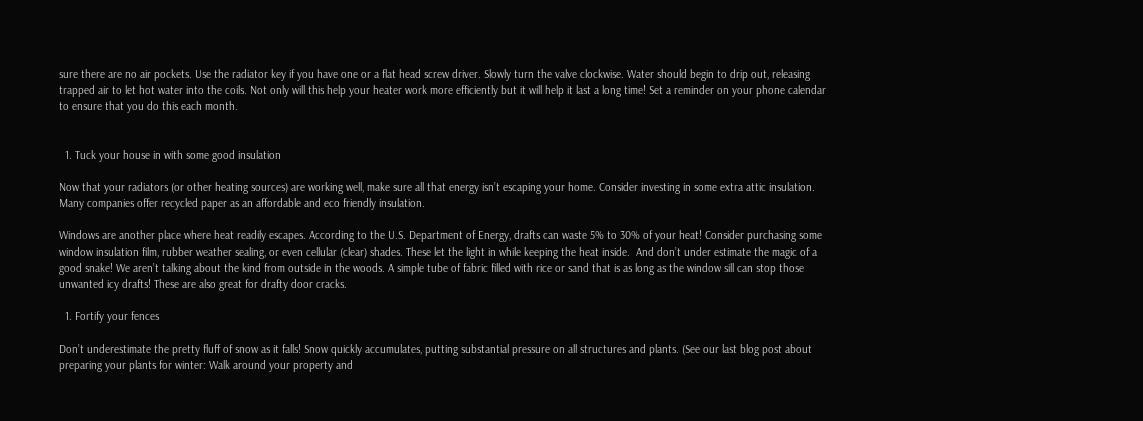sure there are no air pockets. Use the radiator key if you have one or a flat head screw driver. Slowly turn the valve clockwise. Water should begin to drip out, releasing trapped air to let hot water into the coils. Not only will this help your heater work more efficiently but it will help it last a long time! Set a reminder on your phone calendar to ensure that you do this each month.


  1. Tuck your house in with some good insulation

Now that your radiators (or other heating sources) are working well, make sure all that energy isn’t escaping your home. Consider investing in some extra attic insulation. Many companies offer recycled paper as an affordable and eco friendly insulation.

Windows are another place where heat readily escapes. According to the U.S. Department of Energy, drafts can waste 5% to 30% of your heat! Consider purchasing some window insulation film, rubber weather sealing, or even cellular (clear) shades. These let the light in while keeping the heat inside.  And don’t under estimate the magic of a good snake! We aren’t talking about the kind from outside in the woods. A simple tube of fabric filled with rice or sand that is as long as the window sill can stop those unwanted icy drafts! These are also great for drafty door cracks.

  1. Fortify your fences

Don’t underestimate the pretty fluff of snow as it falls! Snow quickly accumulates, putting substantial pressure on all structures and plants. (See our last blog post about preparing your plants for winter: Walk around your property and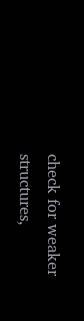check for weaker structures,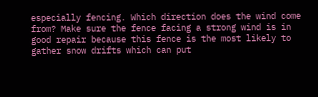especially fencing. Which direction does the wind come from? Make sure the fence facing a strong wind is in good repair because this fence is the most likely to gather snow drifts which can put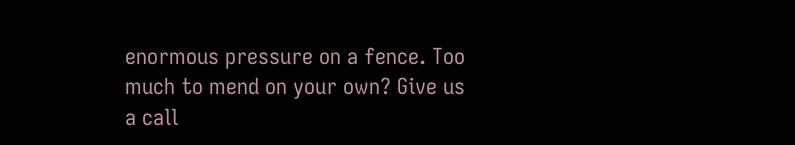enormous pressure on a fence. Too much to mend on your own? Give us a call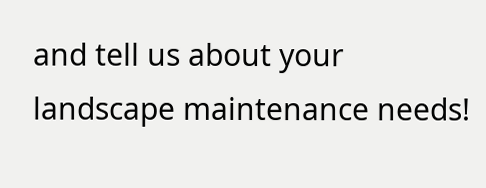and tell us about your landscape maintenance needs!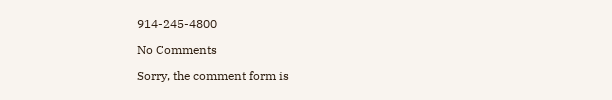914-245-4800

No Comments

Sorry, the comment form is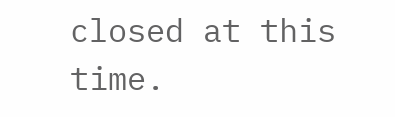closed at this time.